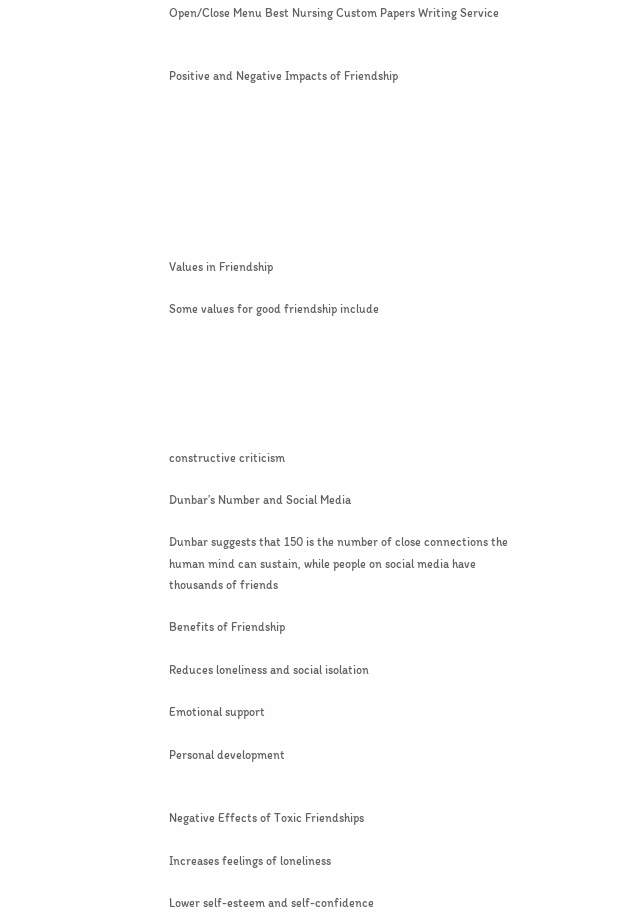Open/Close Menu Best Nursing Custom Papers Writing Service


Positive and Negative Impacts of Friendship








Values in Friendship

Some values for good friendship include






constructive criticism

Dunbar’s Number and Social Media

Dunbar suggests that 150 is the number of close connections the human mind can sustain, while people on social media have thousands of friends

Benefits of Friendship

Reduces loneliness and social isolation

Emotional support

Personal development


Negative Effects of Toxic Friendships

Increases feelings of loneliness

Lower self-esteem and self-confidence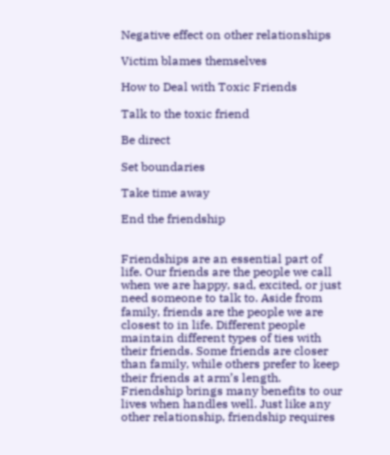Negative effect on other relationships

Victim blames themselves

How to Deal with Toxic Friends

Talk to the toxic friend

Be direct

Set boundaries

Take time away

End the friendship


Friendships are an essential part of life. Our friends are the people we call when we are happy, sad, excited, or just need someone to talk to. Aside from family, friends are the people we are closest to in life. Different people maintain different types of ties with their friends. Some friends are closer than family, while others prefer to keep their friends at arm’s length. Friendship brings many benefits to our lives when handles well. Just like any other relationship, friendship requires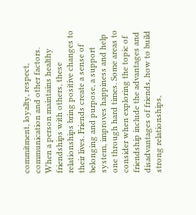commitment, loyalty, respect, communication and other factors. When a person maintains healthy friendships with others, these relationships bring positive changes to their lives. Friends create a sense of belonging and purpose, a support system, improves happiness and help one through hard times. Some areas to consider when exploring the topic of friendship include the advantages and disadvantages of friends, how to build strong relationships,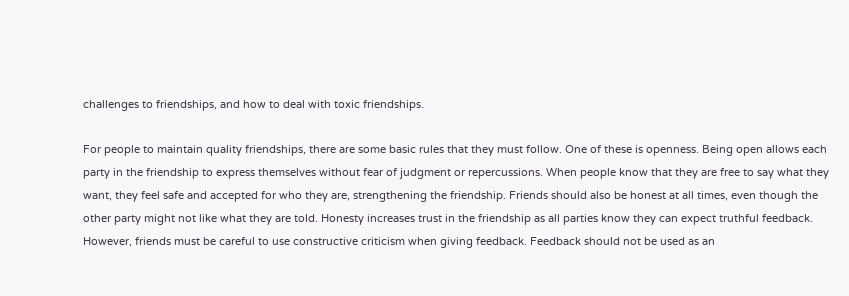challenges to friendships, and how to deal with toxic friendships.

For people to maintain quality friendships, there are some basic rules that they must follow. One of these is openness. Being open allows each party in the friendship to express themselves without fear of judgment or repercussions. When people know that they are free to say what they want, they feel safe and accepted for who they are, strengthening the friendship. Friends should also be honest at all times, even though the other party might not like what they are told. Honesty increases trust in the friendship as all parties know they can expect truthful feedback. However, friends must be careful to use constructive criticism when giving feedback. Feedback should not be used as an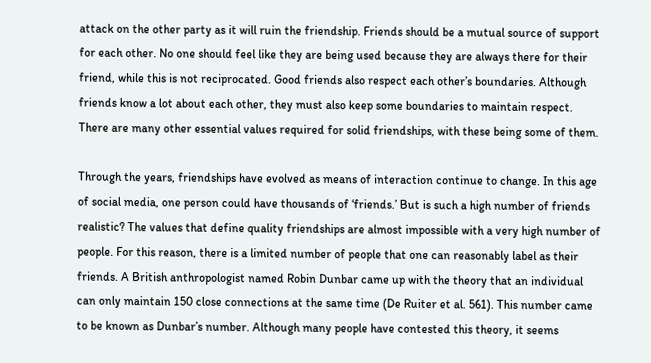attack on the other party as it will ruin the friendship. Friends should be a mutual source of support for each other. No one should feel like they are being used because they are always there for their friend, while this is not reciprocated. Good friends also respect each other’s boundaries. Although friends know a lot about each other, they must also keep some boundaries to maintain respect. There are many other essential values required for solid friendships, with these being some of them.

Through the years, friendships have evolved as means of interaction continue to change. In this age of social media, one person could have thousands of ‘friends.’ But is such a high number of friends realistic? The values that define quality friendships are almost impossible with a very high number of people. For this reason, there is a limited number of people that one can reasonably label as their friends. A British anthropologist named Robin Dunbar came up with the theory that an individual can only maintain 150 close connections at the same time (De Ruiter et al. 561). This number came to be known as Dunbar’s number. Although many people have contested this theory, it seems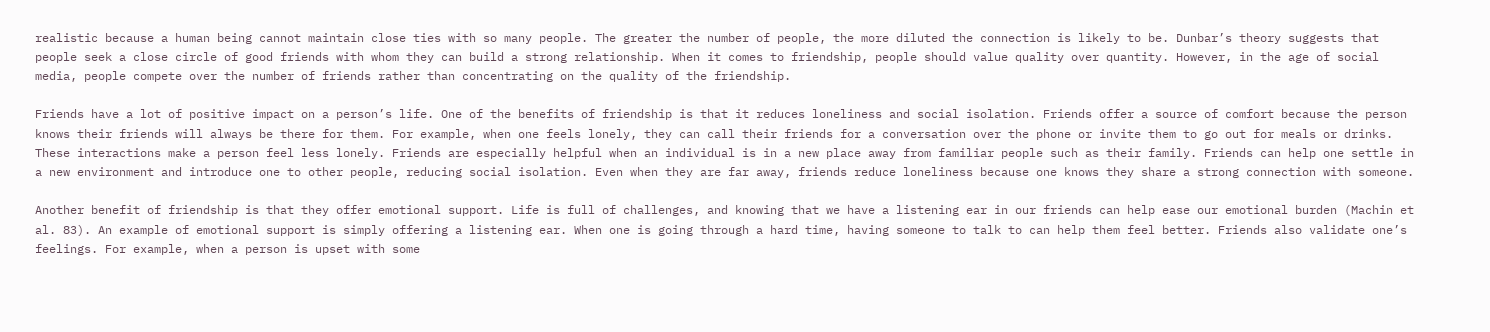realistic because a human being cannot maintain close ties with so many people. The greater the number of people, the more diluted the connection is likely to be. Dunbar’s theory suggests that people seek a close circle of good friends with whom they can build a strong relationship. When it comes to friendship, people should value quality over quantity. However, in the age of social media, people compete over the number of friends rather than concentrating on the quality of the friendship.

Friends have a lot of positive impact on a person’s life. One of the benefits of friendship is that it reduces loneliness and social isolation. Friends offer a source of comfort because the person knows their friends will always be there for them. For example, when one feels lonely, they can call their friends for a conversation over the phone or invite them to go out for meals or drinks. These interactions make a person feel less lonely. Friends are especially helpful when an individual is in a new place away from familiar people such as their family. Friends can help one settle in a new environment and introduce one to other people, reducing social isolation. Even when they are far away, friends reduce loneliness because one knows they share a strong connection with someone.

Another benefit of friendship is that they offer emotional support. Life is full of challenges, and knowing that we have a listening ear in our friends can help ease our emotional burden (Machin et al. 83). An example of emotional support is simply offering a listening ear. When one is going through a hard time, having someone to talk to can help them feel better. Friends also validate one’s feelings. For example, when a person is upset with some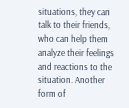situations, they can talk to their friends, who can help them analyze their feelings and reactions to the situation. Another form of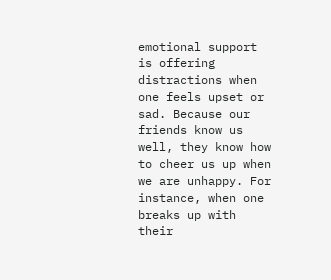emotional support is offering distractions when one feels upset or sad. Because our friends know us well, they know how to cheer us up when we are unhappy. For instance, when one breaks up with their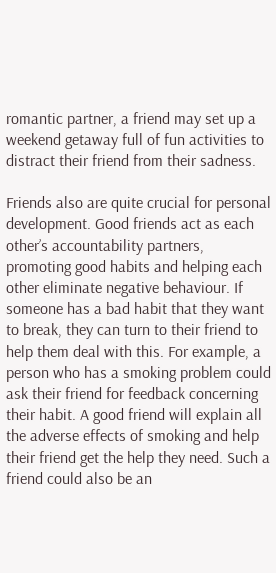romantic partner, a friend may set up a weekend getaway full of fun activities to distract their friend from their sadness.

Friends also are quite crucial for personal development. Good friends act as each other’s accountability partners, promoting good habits and helping each other eliminate negative behaviour. If someone has a bad habit that they want to break, they can turn to their friend to help them deal with this. For example, a person who has a smoking problem could ask their friend for feedback concerning their habit. A good friend will explain all the adverse effects of smoking and help their friend get the help they need. Such a friend could also be an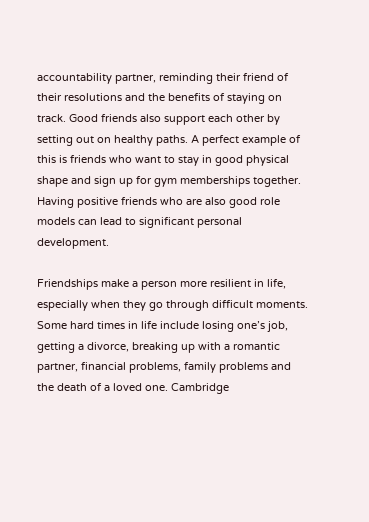accountability partner, reminding their friend of their resolutions and the benefits of staying on track. Good friends also support each other by setting out on healthy paths. A perfect example of this is friends who want to stay in good physical shape and sign up for gym memberships together. Having positive friends who are also good role models can lead to significant personal development.

Friendships make a person more resilient in life, especially when they go through difficult moments. Some hard times in life include losing one’s job, getting a divorce, breaking up with a romantic partner, financial problems, family problems and the death of a loved one. Cambridge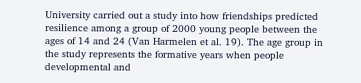University carried out a study into how friendships predicted resilience among a group of 2000 young people between the ages of 14 and 24 (Van Harmelen et al. 19). The age group in the study represents the formative years when people developmental and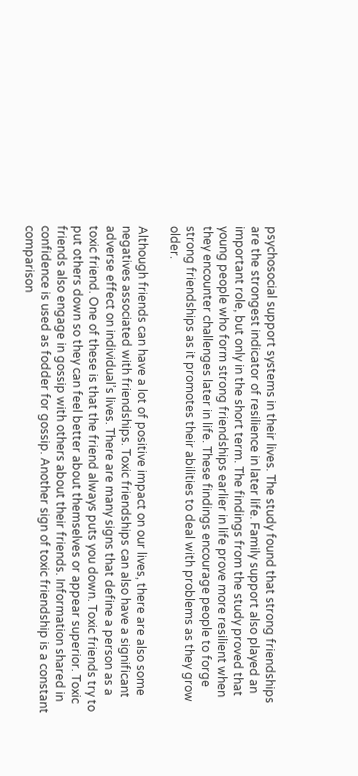psychosocial support systems in their lives. The study found that strong friendships are the strongest indicator of resilience in later life. Family support also played an important role, but only in the short term. The findings from the study proved that young people who form strong friendships earlier in life prove more resilient when they encounter challenges later in life. These findings encourage people to forge strong friendships as it promotes their abilities to deal with problems as they grow older.

Although friends can have a lot of positive impact on our lives, there are also some negatives associated with friendships. Toxic friendships can also have a significant adverse effect on individual’s lives. There are many signs that define a person as a toxic friend. One of these is that the friend always puts you down. Toxic friends try to put others down so they can feel better about themselves or appear superior. Toxic friends also engage in gossip with others about their friends. Information shared in confidence is used as fodder for gossip. Another sign of toxic friendship is a constant comparison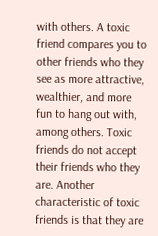with others. A toxic friend compares you to other friends who they see as more attractive, wealthier, and more fun to hang out with, among others. Toxic friends do not accept their friends who they are. Another characteristic of toxic friends is that they are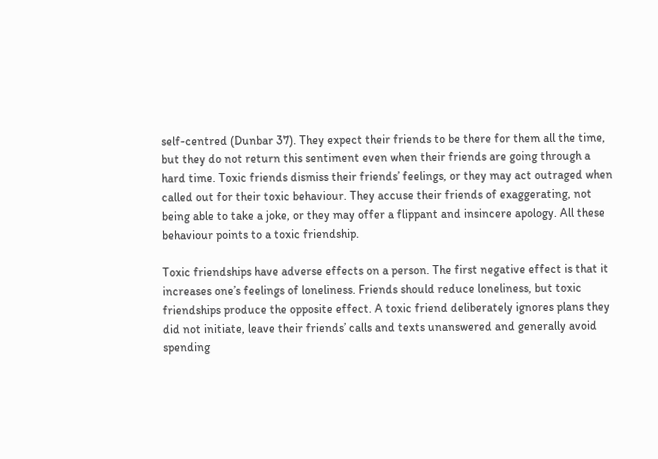self-centred (Dunbar 37). They expect their friends to be there for them all the time, but they do not return this sentiment even when their friends are going through a hard time. Toxic friends dismiss their friends’ feelings, or they may act outraged when called out for their toxic behaviour. They accuse their friends of exaggerating, not being able to take a joke, or they may offer a flippant and insincere apology. All these behaviour points to a toxic friendship.

Toxic friendships have adverse effects on a person. The first negative effect is that it increases one’s feelings of loneliness. Friends should reduce loneliness, but toxic friendships produce the opposite effect. A toxic friend deliberately ignores plans they did not initiate, leave their friends’ calls and texts unanswered and generally avoid spending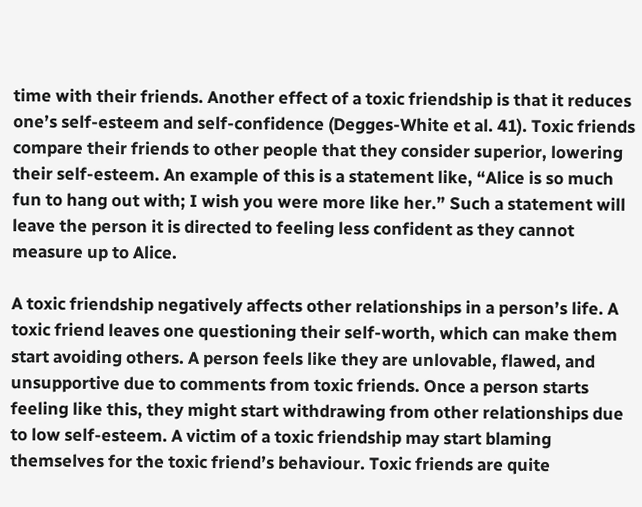time with their friends. Another effect of a toxic friendship is that it reduces one’s self-esteem and self-confidence (Degges-White et al. 41). Toxic friends compare their friends to other people that they consider superior, lowering their self-esteem. An example of this is a statement like, “Alice is so much fun to hang out with; I wish you were more like her.” Such a statement will leave the person it is directed to feeling less confident as they cannot measure up to Alice.

A toxic friendship negatively affects other relationships in a person’s life. A toxic friend leaves one questioning their self-worth, which can make them start avoiding others. A person feels like they are unlovable, flawed, and unsupportive due to comments from toxic friends. Once a person starts feeling like this, they might start withdrawing from other relationships due to low self-esteem. A victim of a toxic friendship may start blaming themselves for the toxic friend’s behaviour. Toxic friends are quite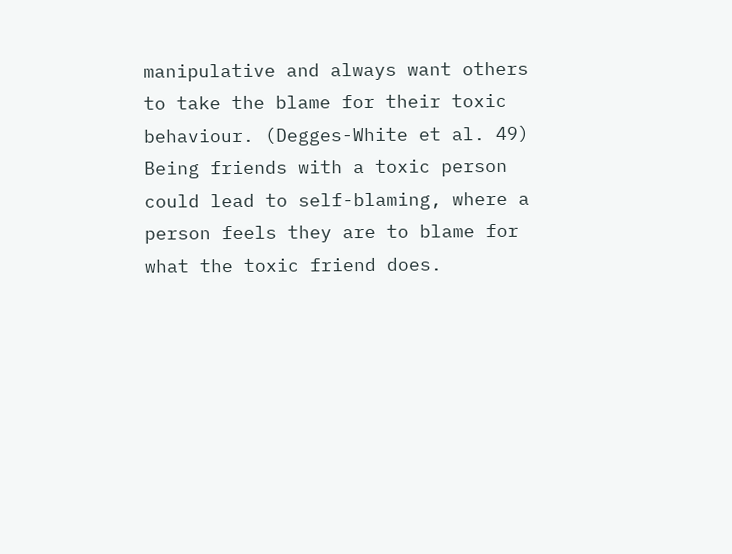manipulative and always want others to take the blame for their toxic behaviour. (Degges-White et al. 49) Being friends with a toxic person could lead to self-blaming, where a person feels they are to blame for what the toxic friend does.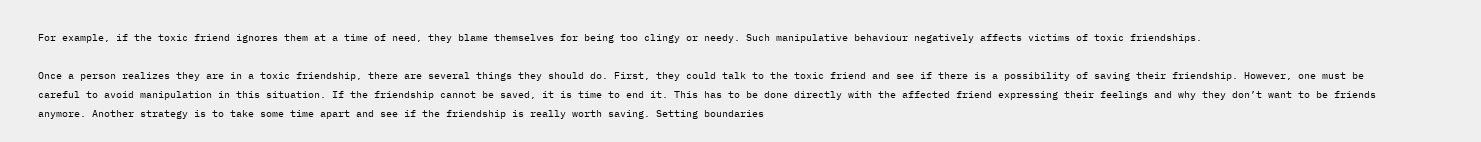For example, if the toxic friend ignores them at a time of need, they blame themselves for being too clingy or needy. Such manipulative behaviour negatively affects victims of toxic friendships.

Once a person realizes they are in a toxic friendship, there are several things they should do. First, they could talk to the toxic friend and see if there is a possibility of saving their friendship. However, one must be careful to avoid manipulation in this situation. If the friendship cannot be saved, it is time to end it. This has to be done directly with the affected friend expressing their feelings and why they don’t want to be friends anymore. Another strategy is to take some time apart and see if the friendship is really worth saving. Setting boundaries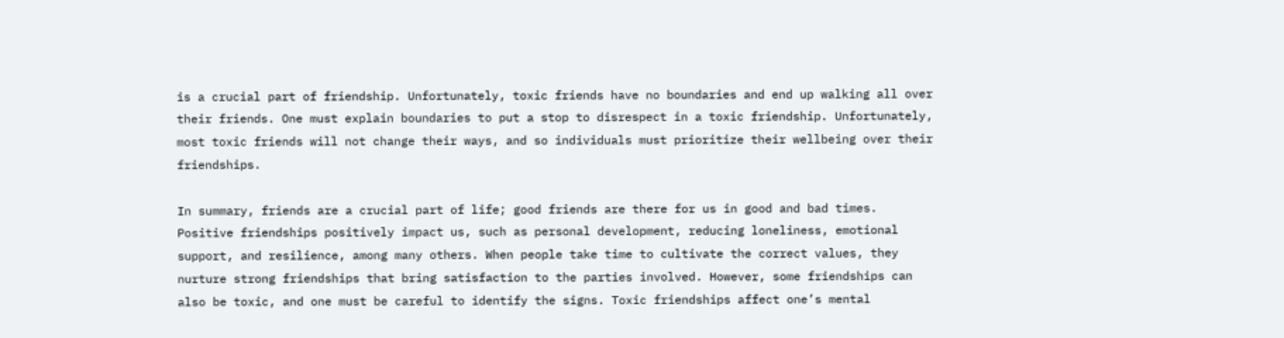is a crucial part of friendship. Unfortunately, toxic friends have no boundaries and end up walking all over their friends. One must explain boundaries to put a stop to disrespect in a toxic friendship. Unfortunately, most toxic friends will not change their ways, and so individuals must prioritize their wellbeing over their friendships.

In summary, friends are a crucial part of life; good friends are there for us in good and bad times. Positive friendships positively impact us, such as personal development, reducing loneliness, emotional support, and resilience, among many others. When people take time to cultivate the correct values, they nurture strong friendships that bring satisfaction to the parties involved. However, some friendships can also be toxic, and one must be careful to identify the signs. Toxic friendships affect one’s mental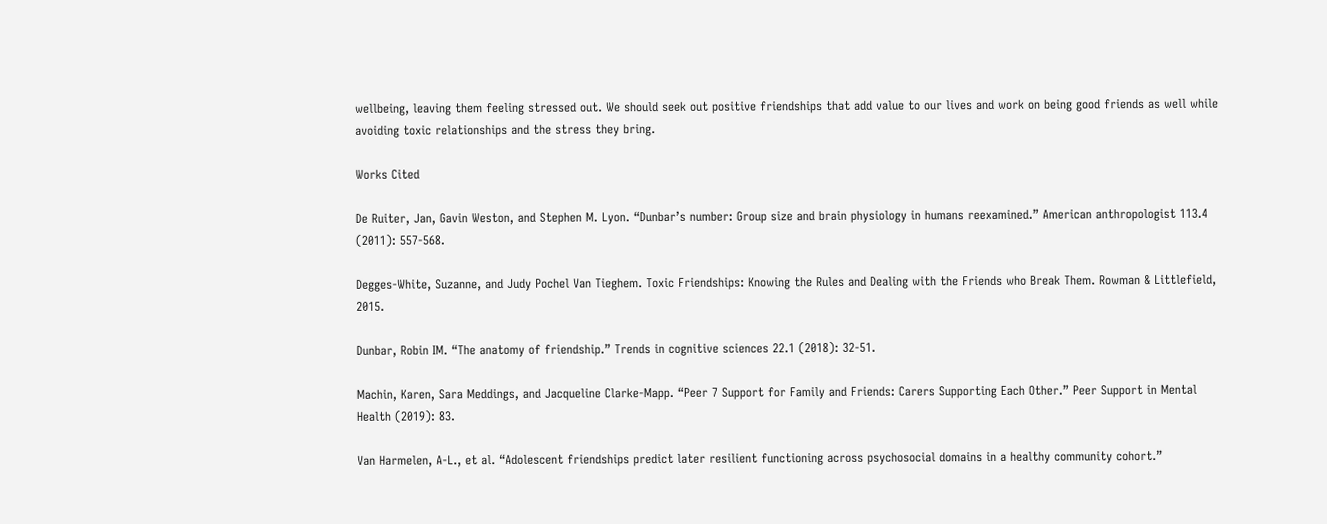wellbeing, leaving them feeling stressed out. We should seek out positive friendships that add value to our lives and work on being good friends as well while avoiding toxic relationships and the stress they bring.

Works Cited

De Ruiter, Jan, Gavin Weston, and Stephen M. Lyon. “Dunbar’s number: Group size and brain physiology in humans reexamined.” American anthropologist 113.4 (2011): 557-568.

Degges-White, Suzanne, and Judy Pochel Van Tieghem. Toxic Friendships: Knowing the Rules and Dealing with the Friends who Break Them. Rowman & Littlefield, 2015.

Dunbar, Robin IM. “The anatomy of friendship.” Trends in cognitive sciences 22.1 (2018): 32-51.

Machin, Karen, Sara Meddings, and Jacqueline Clarke-Mapp. “Peer 7 Support for Family and Friends: Carers Supporting Each Other.” Peer Support in Mental Health (2019): 83.

Van Harmelen, A-L., et al. “Adolescent friendships predict later resilient functioning across psychosocial domains in a healthy community cohort.”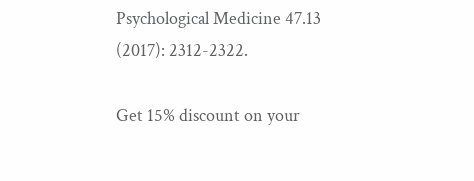Psychological Medicine 47.13 (2017): 2312-2322.

Get 15% discount on your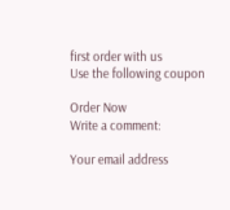first order with us
Use the following coupon

Order Now
Write a comment:

Your email address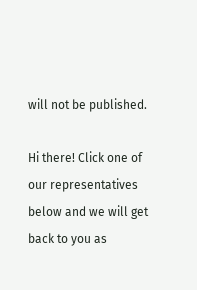will not be published.

Hi there! Click one of our representatives below and we will get back to you as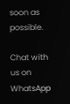soon as possible.

Chat with us on WhatsApp